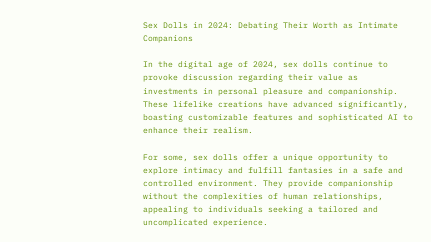Sex Dolls in 2024: Debating Their Worth as Intimate Companions

In the digital age of 2024, sex dolls continue to provoke discussion regarding their value as investments in personal pleasure and companionship. These lifelike creations have advanced significantly, boasting customizable features and sophisticated AI to enhance their realism.

For some, sex dolls offer a unique opportunity to explore intimacy and fulfill fantasies in a safe and controlled environment. They provide companionship without the complexities of human relationships, appealing to individuals seeking a tailored and uncomplicated experience.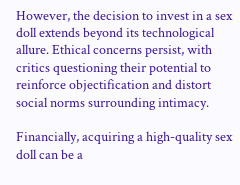However, the decision to invest in a sex doll extends beyond its technological allure. Ethical concerns persist, with critics questioning their potential to reinforce objectification and distort social norms surrounding intimacy.

Financially, acquiring a high-quality sex doll can be a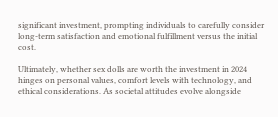significant investment, prompting individuals to carefully consider long-term satisfaction and emotional fulfillment versus the initial cost.

Ultimately, whether sex dolls are worth the investment in 2024 hinges on personal values, comfort levels with technology, and ethical considerations. As societal attitudes evolve alongside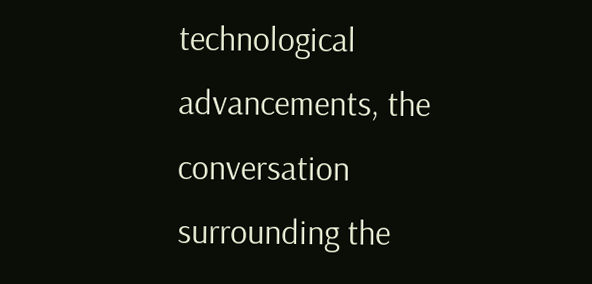technological advancements, the conversation surrounding the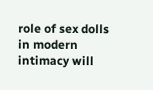role of sex dolls in modern intimacy will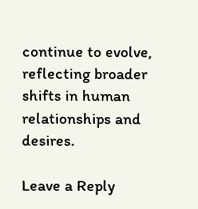continue to evolve, reflecting broader shifts in human relationships and desires.

Leave a Reply